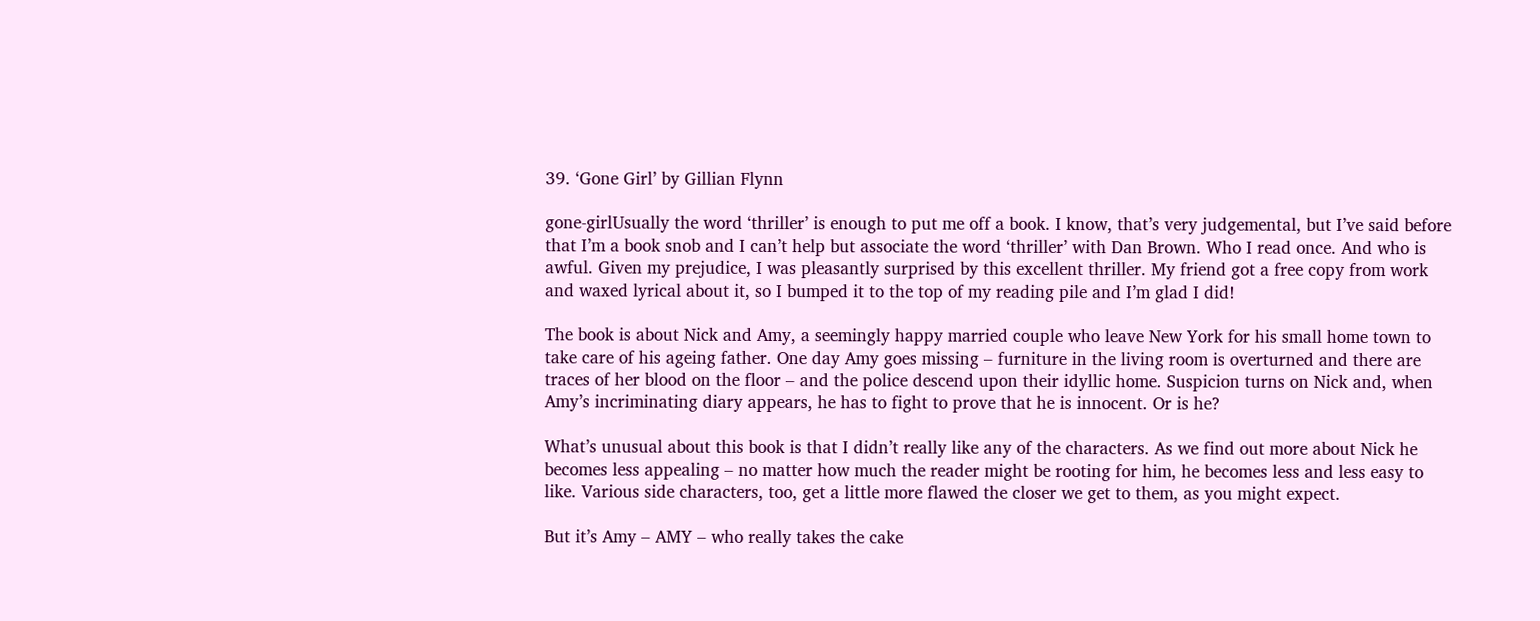39. ‘Gone Girl’ by Gillian Flynn

gone-girlUsually the word ‘thriller’ is enough to put me off a book. I know, that’s very judgemental, but I’ve said before that I’m a book snob and I can’t help but associate the word ‘thriller’ with Dan Brown. Who I read once. And who is awful. Given my prejudice, I was pleasantly surprised by this excellent thriller. My friend got a free copy from work and waxed lyrical about it, so I bumped it to the top of my reading pile and I’m glad I did!

The book is about Nick and Amy, a seemingly happy married couple who leave New York for his small home town to take care of his ageing father. One day Amy goes missing – furniture in the living room is overturned and there are traces of her blood on the floor – and the police descend upon their idyllic home. Suspicion turns on Nick and, when Amy’s incriminating diary appears, he has to fight to prove that he is innocent. Or is he?

What’s unusual about this book is that I didn’t really like any of the characters. As we find out more about Nick he becomes less appealing – no matter how much the reader might be rooting for him, he becomes less and less easy to like. Various side characters, too, get a little more flawed the closer we get to them, as you might expect.

But it’s Amy – AMY – who really takes the cake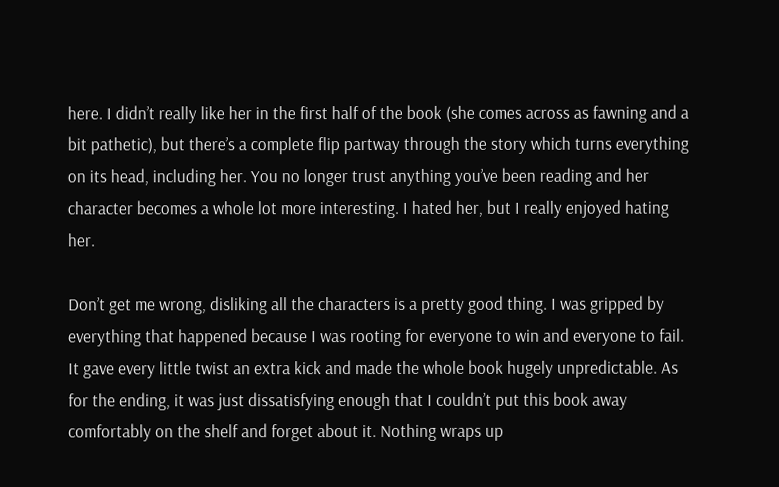here. I didn’t really like her in the first half of the book (she comes across as fawning and a bit pathetic), but there’s a complete flip partway through the story which turns everything on its head, including her. You no longer trust anything you’ve been reading and her character becomes a whole lot more interesting. I hated her, but I really enjoyed hating her.

Don’t get me wrong, disliking all the characters is a pretty good thing. I was gripped by everything that happened because I was rooting for everyone to win and everyone to fail. It gave every little twist an extra kick and made the whole book hugely unpredictable. As for the ending, it was just dissatisfying enough that I couldn’t put this book away comfortably on the shelf and forget about it. Nothing wraps up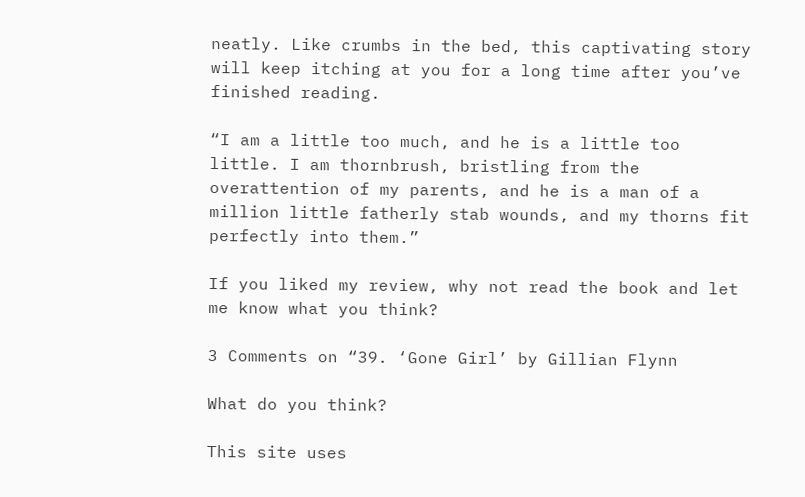neatly. Like crumbs in the bed, this captivating story will keep itching at you for a long time after you’ve finished reading.

“I am a little too much, and he is a little too little. I am thornbrush, bristling from the overattention of my parents, and he is a man of a million little fatherly stab wounds, and my thorns fit perfectly into them.”

If you liked my review, why not read the book and let me know what you think?

3 Comments on “39. ‘Gone Girl’ by Gillian Flynn

What do you think?

This site uses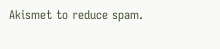Akismet to reduce spam.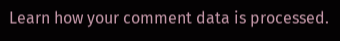Learn how your comment data is processed.